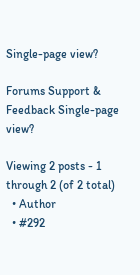Single-page view?

Forums Support & Feedback Single-page view?

Viewing 2 posts - 1 through 2 (of 2 total)
  • Author
  • #292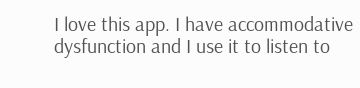I love this app. I have accommodative dysfunction and I use it to listen to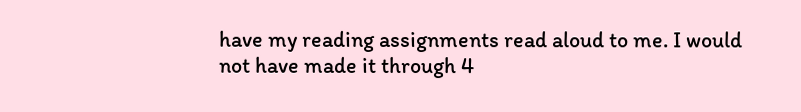have my reading assignments read aloud to me. I would not have made it through 4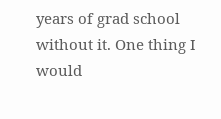years of grad school without it. One thing I would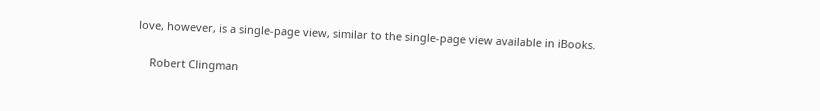love, however, is a single-page view, similar to the single-page view available in iBooks.

    Robert Clingman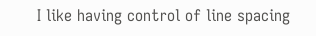I like having control of line spacing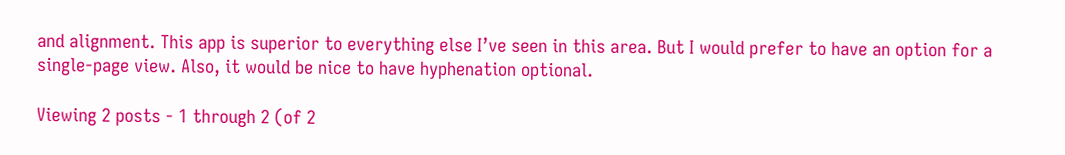and alignment. This app is superior to everything else I’ve seen in this area. But I would prefer to have an option for a single-page view. Also, it would be nice to have hyphenation optional.

Viewing 2 posts - 1 through 2 (of 2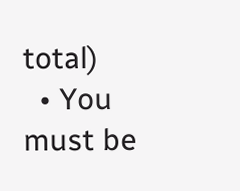total)
  • You must be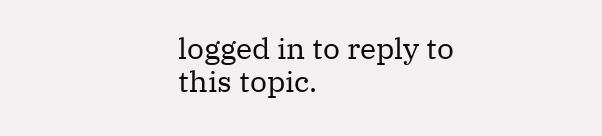logged in to reply to this topic.